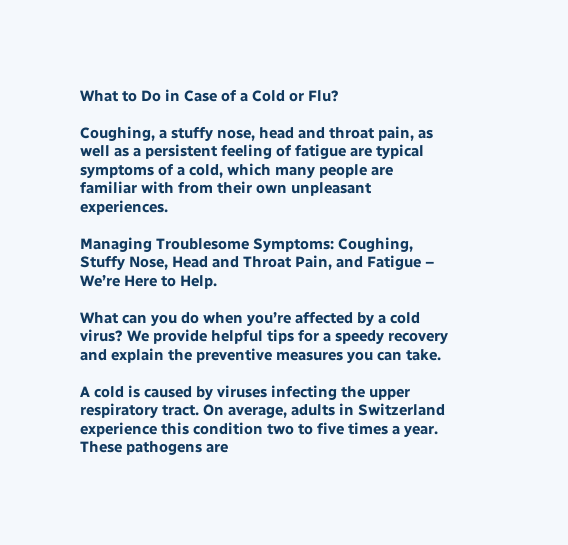What to Do in Case of a Cold or Flu?

Coughing, a stuffy nose, head and throat pain, as well as a persistent feeling of fatigue are typical symptoms of a cold, which many people are familiar with from their own unpleasant experiences.

Managing Troublesome Symptoms: Coughing, Stuffy Nose, Head and Throat Pain, and Fatigue – We’re Here to Help.

What can you do when you’re affected by a cold virus? We provide helpful tips for a speedy recovery and explain the preventive measures you can take.

A cold is caused by viruses infecting the upper respiratory tract. On average, adults in Switzerland experience this condition two to five times a year. These pathogens are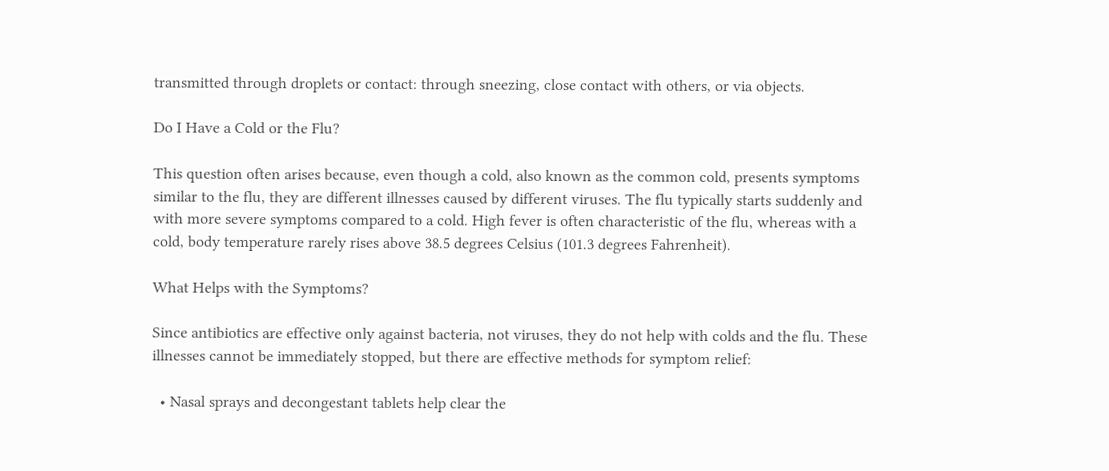transmitted through droplets or contact: through sneezing, close contact with others, or via objects.

Do I Have a Cold or the Flu?

This question often arises because, even though a cold, also known as the common cold, presents symptoms similar to the flu, they are different illnesses caused by different viruses. The flu typically starts suddenly and with more severe symptoms compared to a cold. High fever is often characteristic of the flu, whereas with a cold, body temperature rarely rises above 38.5 degrees Celsius (101.3 degrees Fahrenheit).

What Helps with the Symptoms?

Since antibiotics are effective only against bacteria, not viruses, they do not help with colds and the flu. These illnesses cannot be immediately stopped, but there are effective methods for symptom relief:

  • Nasal sprays and decongestant tablets help clear the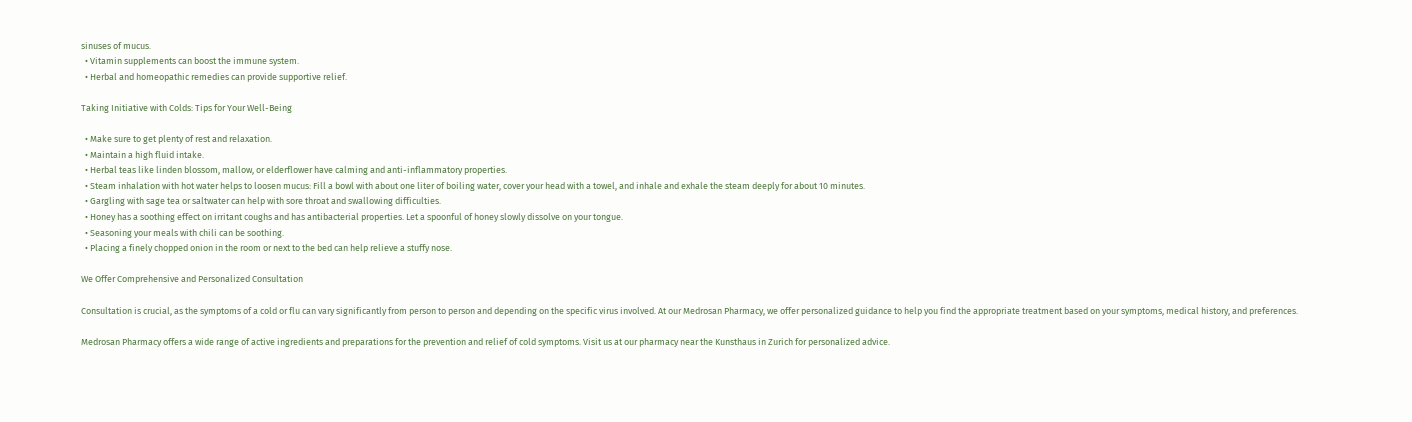sinuses of mucus.
  • Vitamin supplements can boost the immune system.
  • Herbal and homeopathic remedies can provide supportive relief.

Taking Initiative with Colds: Tips for Your Well-Being

  • Make sure to get plenty of rest and relaxation.
  • Maintain a high fluid intake.
  • Herbal teas like linden blossom, mallow, or elderflower have calming and anti-inflammatory properties.
  • Steam inhalation with hot water helps to loosen mucus: Fill a bowl with about one liter of boiling water, cover your head with a towel, and inhale and exhale the steam deeply for about 10 minutes.
  • Gargling with sage tea or saltwater can help with sore throat and swallowing difficulties.
  • Honey has a soothing effect on irritant coughs and has antibacterial properties. Let a spoonful of honey slowly dissolve on your tongue.
  • Seasoning your meals with chili can be soothing.
  • Placing a finely chopped onion in the room or next to the bed can help relieve a stuffy nose.

We Offer Comprehensive and Personalized Consultation

Consultation is crucial, as the symptoms of a cold or flu can vary significantly from person to person and depending on the specific virus involved. At our Medrosan Pharmacy, we offer personalized guidance to help you find the appropriate treatment based on your symptoms, medical history, and preferences.

Medrosan Pharmacy offers a wide range of active ingredients and preparations for the prevention and relief of cold symptoms. Visit us at our pharmacy near the Kunsthaus in Zurich for personalized advice.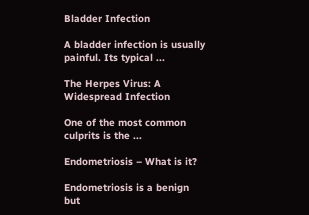Bladder Infection

A bladder infection is usually painful. Its typical ...

The Herpes Virus: A Widespread Infection

One of the most common culprits is the ...

Endometriosis – What is it?

Endometriosis is a benign but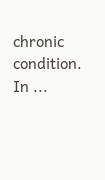chronic condition. In ...